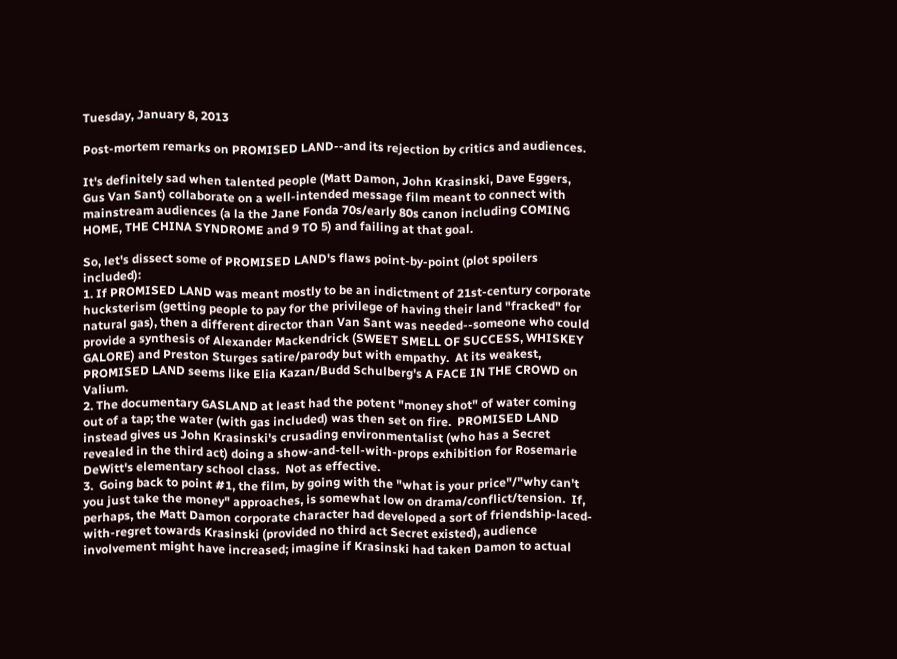Tuesday, January 8, 2013

Post-mortem remarks on PROMISED LAND--and its rejection by critics and audiences.

It's definitely sad when talented people (Matt Damon, John Krasinski, Dave Eggers, Gus Van Sant) collaborate on a well-intended message film meant to connect with mainstream audiences (a la the Jane Fonda 70s/early 80s canon including COMING HOME, THE CHINA SYNDROME and 9 TO 5) and failing at that goal.

So, let's dissect some of PROMISED LAND's flaws point-by-point (plot spoilers included):
1. If PROMISED LAND was meant mostly to be an indictment of 21st-century corporate hucksterism (getting people to pay for the privilege of having their land "fracked" for natural gas), then a different director than Van Sant was needed--someone who could provide a synthesis of Alexander Mackendrick (SWEET SMELL OF SUCCESS, WHISKEY GALORE) and Preston Sturges satire/parody but with empathy.  At its weakest, PROMISED LAND seems like Elia Kazan/Budd Schulberg's A FACE IN THE CROWD on Valium.
2. The documentary GASLAND at least had the potent "money shot" of water coming out of a tap; the water (with gas included) was then set on fire.  PROMISED LAND instead gives us John Krasinski's crusading environmentalist (who has a Secret revealed in the third act) doing a show-and-tell-with-props exhibition for Rosemarie DeWitt's elementary school class.  Not as effective.
3.  Going back to point #1, the film, by going with the "what is your price"/"why can't you just take the money" approaches, is somewhat low on drama/conflict/tension.  If, perhaps, the Matt Damon corporate character had developed a sort of friendship-laced-with-regret towards Krasinski (provided no third act Secret existed), audience involvement might have increased; imagine if Krasinski had taken Damon to actual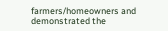farmers/homeowners and demonstrated the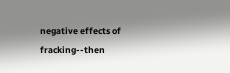negative effects of fracking--then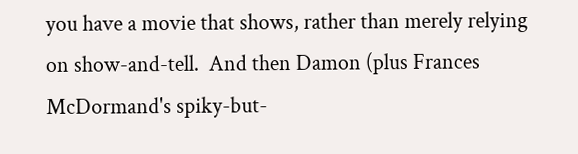you have a movie that shows, rather than merely relying on show-and-tell.  And then Damon (plus Frances McDormand's spiky-but-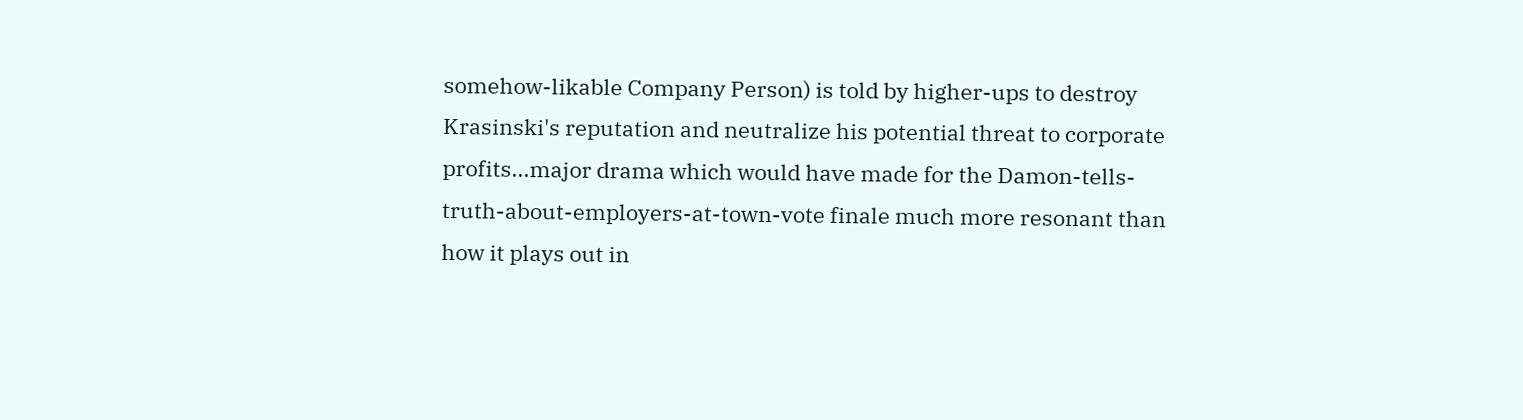somehow-likable Company Person) is told by higher-ups to destroy Krasinski's reputation and neutralize his potential threat to corporate profits...major drama which would have made for the Damon-tells-truth-about-employers-at-town-vote finale much more resonant than how it plays out in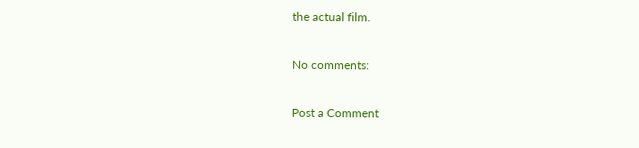the actual film.

No comments:

Post a Comment